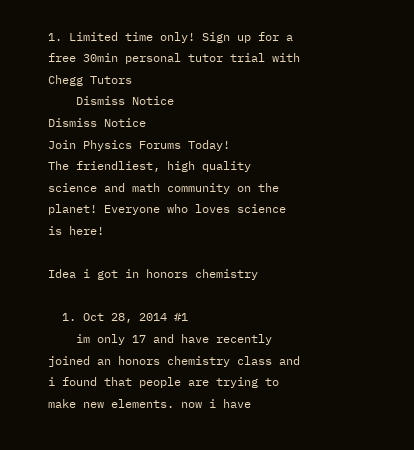1. Limited time only! Sign up for a free 30min personal tutor trial with Chegg Tutors
    Dismiss Notice
Dismiss Notice
Join Physics Forums Today!
The friendliest, high quality science and math community on the planet! Everyone who loves science is here!

Idea i got in honors chemistry

  1. Oct 28, 2014 #1
    im only 17 and have recently joined an honors chemistry class and i found that people are trying to make new elements. now i have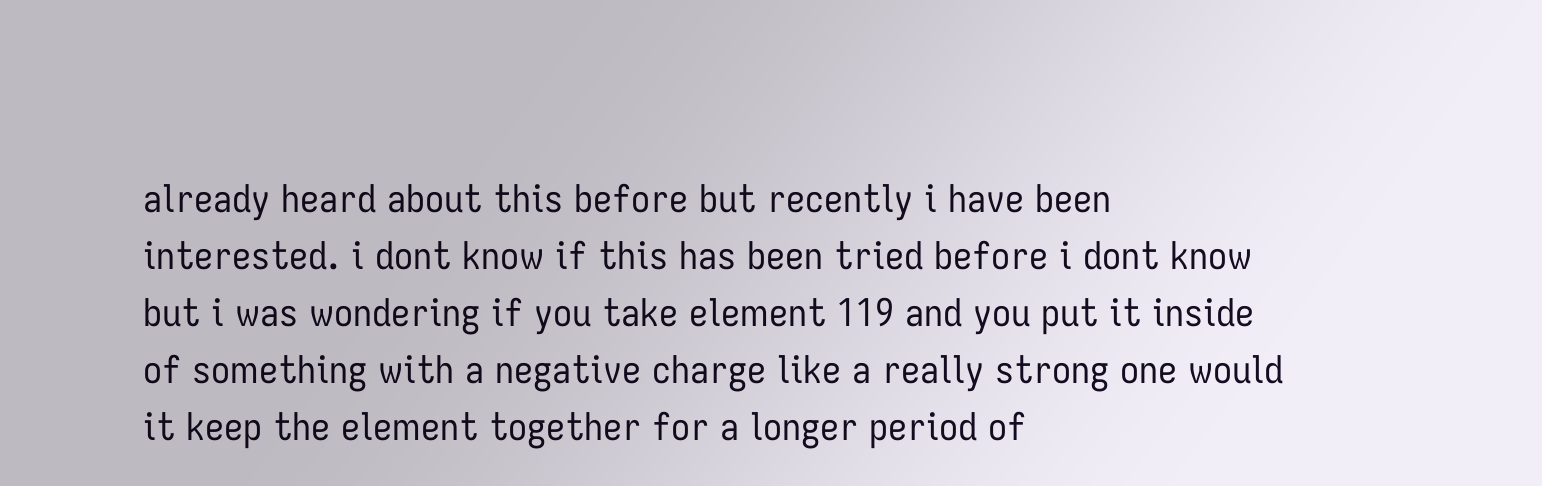already heard about this before but recently i have been interested. i dont know if this has been tried before i dont know but i was wondering if you take element 119 and you put it inside of something with a negative charge like a really strong one would it keep the element together for a longer period of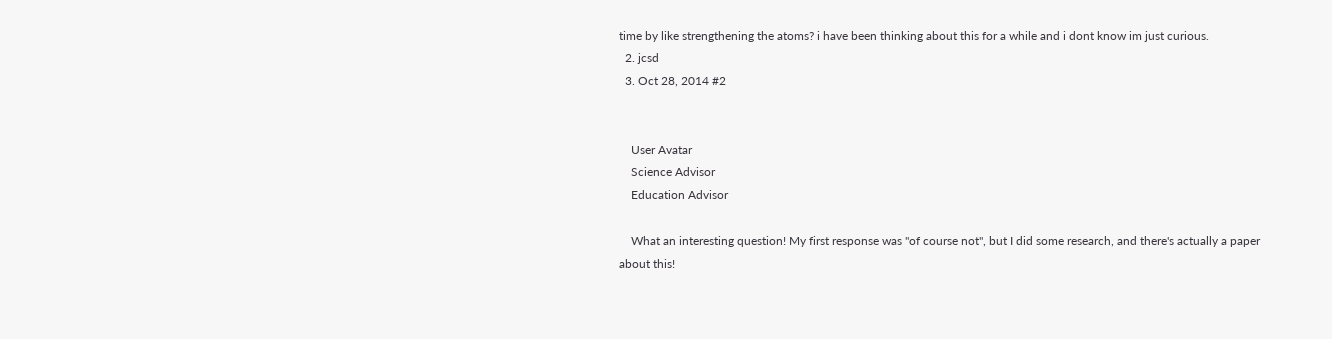time by like strengthening the atoms? i have been thinking about this for a while and i dont know im just curious.
  2. jcsd
  3. Oct 28, 2014 #2


    User Avatar
    Science Advisor
    Education Advisor

    What an interesting question! My first response was "of course not", but I did some research, and there's actually a paper about this!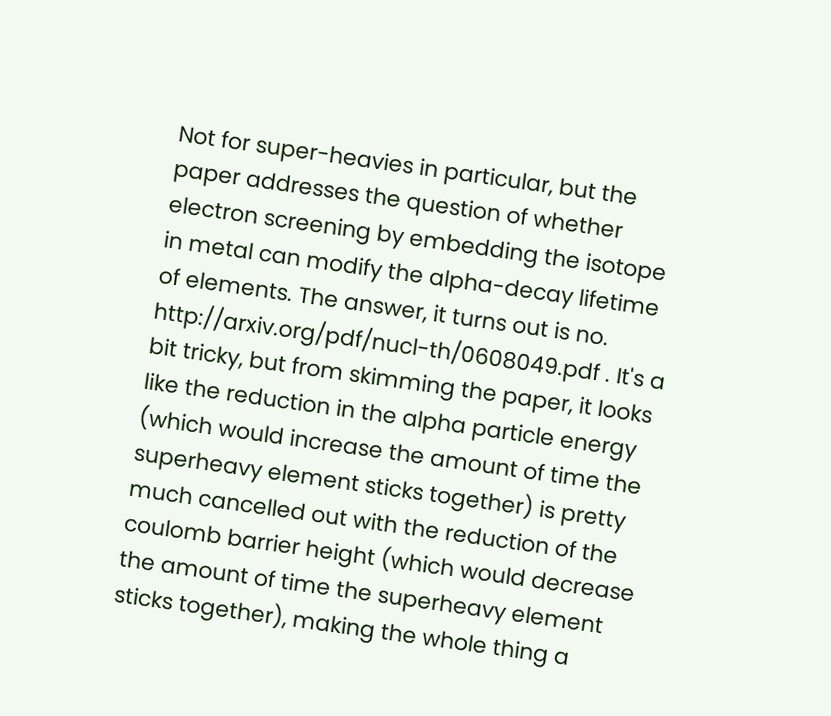Not for super-heavies in particular, but the paper addresses the question of whether electron screening by embedding the isotope in metal can modify the alpha-decay lifetime of elements. The answer, it turns out is no. http://arxiv.org/pdf/nucl-th/0608049.pdf . It's a bit tricky, but from skimming the paper, it looks like the reduction in the alpha particle energy (which would increase the amount of time the superheavy element sticks together) is pretty much cancelled out with the reduction of the coulomb barrier height (which would decrease the amount of time the superheavy element sticks together), making the whole thing a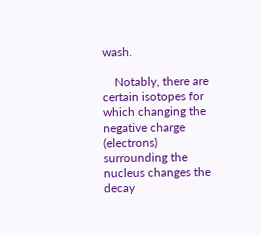wash.

    Notably, there are certain isotopes for which changing the negative charge (electrons) surrounding the nucleus changes the decay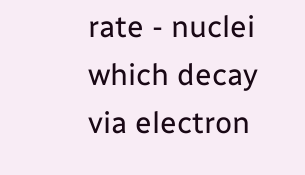rate - nuclei which decay via electron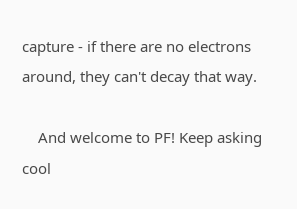capture - if there are no electrons around, they can't decay that way.

    And welcome to PF! Keep asking cool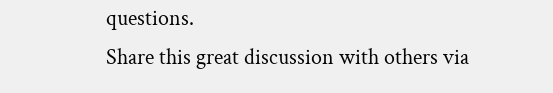questions.
Share this great discussion with others via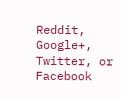Reddit, Google+, Twitter, or Facebook